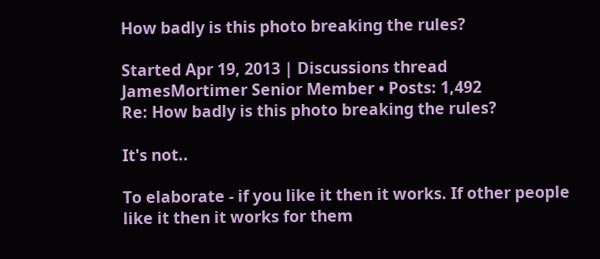How badly is this photo breaking the rules?

Started Apr 19, 2013 | Discussions thread
JamesMortimer Senior Member • Posts: 1,492
Re: How badly is this photo breaking the rules?

It's not..

To elaborate - if you like it then it works. If other people like it then it works for them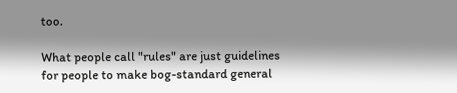too.

What people call "rules" are just guidelines for people to make bog-standard general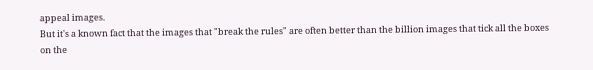appeal images.
But it's a known fact that the images that "break the rules" are often better than the billion images that tick all the boxes on the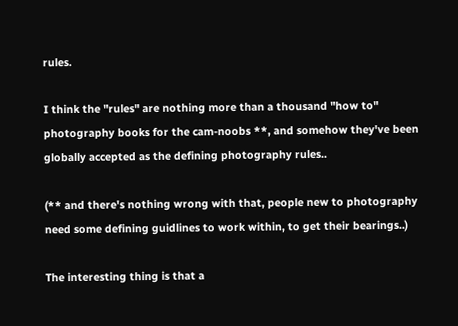rules.

I think the "rules" are nothing more than a thousand "how to" photography books for the cam-noobs **, and somehow they've been globally accepted as the defining photography rules..

(** and there's nothing wrong with that, people new to photography need some defining guidlines to work within, to get their bearings..)

The interesting thing is that a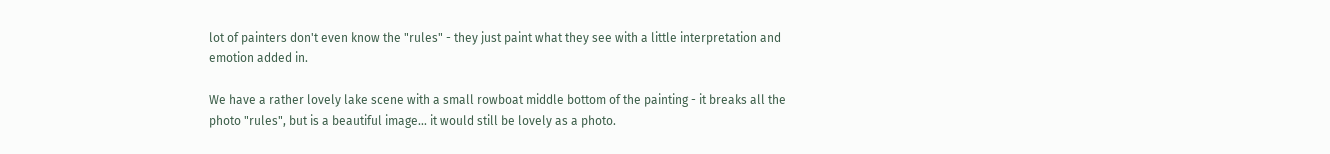lot of painters don't even know the "rules" - they just paint what they see with a little interpretation and emotion added in.

We have a rather lovely lake scene with a small rowboat middle bottom of the painting - it breaks all the photo "rules", but is a beautiful image... it would still be lovely as a photo.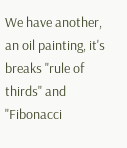We have another, an oil painting, it's breaks "rule of thirds" and "Fibonacci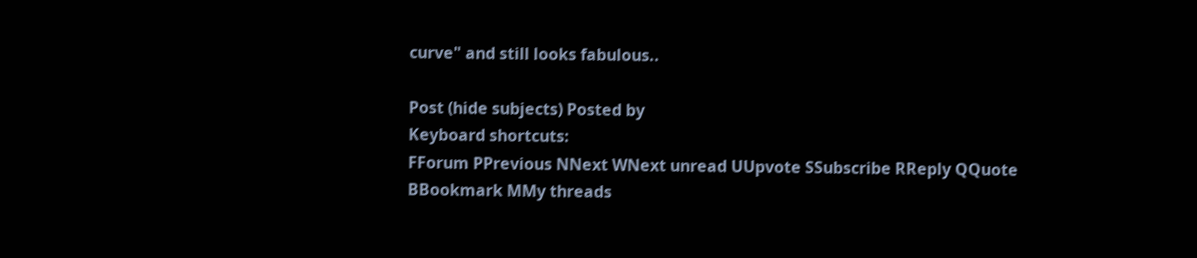curve" and still looks fabulous..

Post (hide subjects) Posted by
Keyboard shortcuts:
FForum PPrevious NNext WNext unread UUpvote SSubscribe RReply QQuote BBookmark MMy threads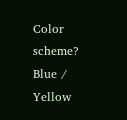Color scheme? Blue / Yellow